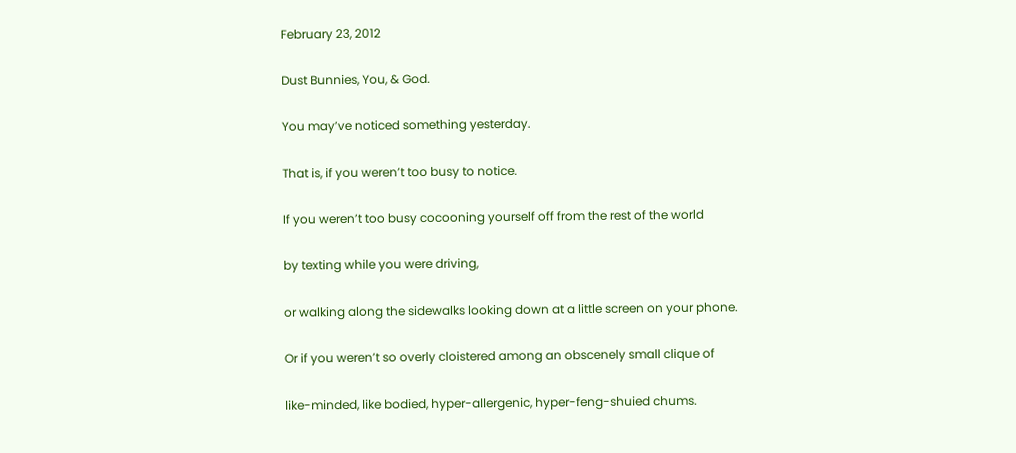February 23, 2012

Dust Bunnies, You, & God.

You may’ve noticed something yesterday.

That is, if you weren’t too busy to notice.

If you weren’t too busy cocooning yourself off from the rest of the world

by texting while you were driving,

or walking along the sidewalks looking down at a little screen on your phone.

Or if you weren’t so overly cloistered among an obscenely small clique of

like-minded, like bodied, hyper-allergenic, hyper-feng-shuied chums.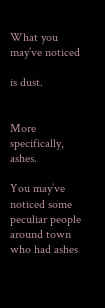What you may’ve noticed

is dust.


More specifically, ashes.

You may’ve noticed some peculiar people around town who had ashes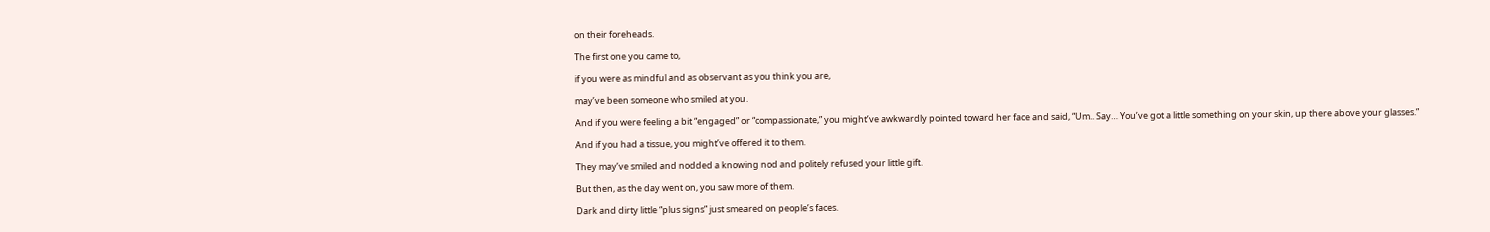on their foreheads.

The first one you came to,

if you were as mindful and as observant as you think you are,

may’ve been someone who smiled at you.

And if you were feeling a bit “engaged” or “compassionate,” you might’ve awkwardly pointed toward her face and said, “Um.. Say… You’ve got a little something on your skin, up there above your glasses.”

And if you had a tissue, you might’ve offered it to them.

They may’ve smiled and nodded a knowing nod and politely refused your little gift.

But then, as the day went on, you saw more of them.

Dark and dirty little “plus signs” just smeared on people’s faces.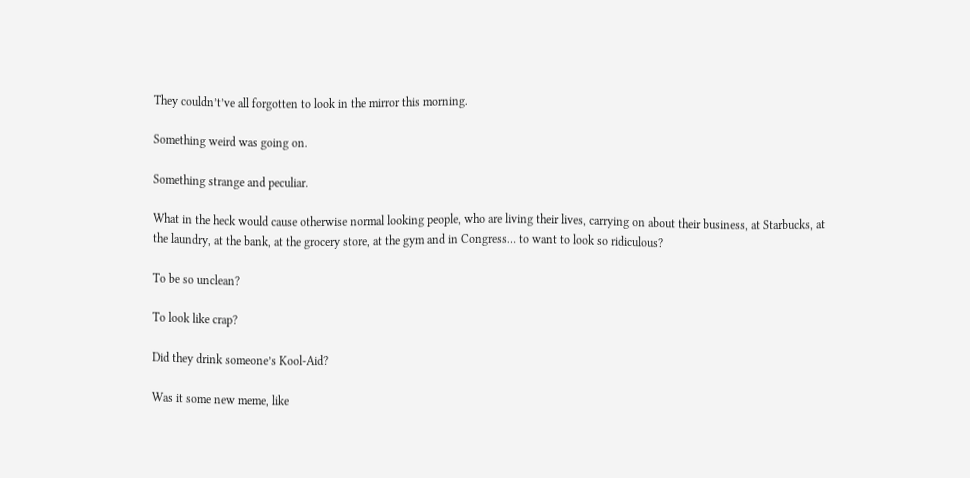They couldn’t’ve all forgotten to look in the mirror this morning.

Something weird was going on.

Something strange and peculiar.

What in the heck would cause otherwise normal looking people, who are living their lives, carrying on about their business, at Starbucks, at the laundry, at the bank, at the grocery store, at the gym and in Congress… to want to look so ridiculous?

To be so unclean?

To look like crap?

Did they drink someone’s Kool-Aid?

Was it some new meme, like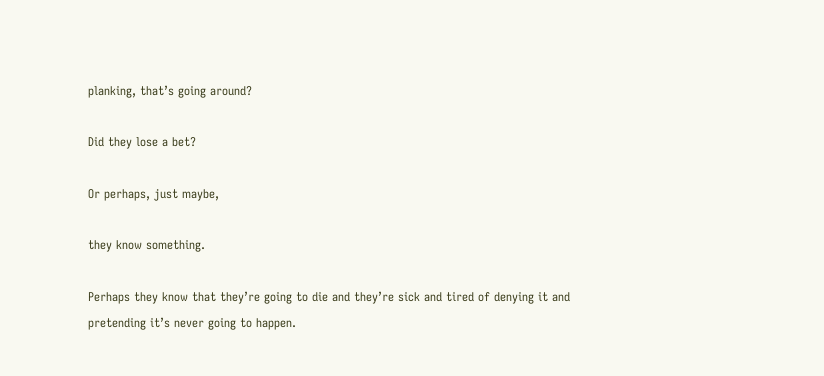planking, that’s going around?

Did they lose a bet?

Or perhaps, just maybe,

they know something.

Perhaps they know that they’re going to die and they’re sick and tired of denying it and pretending it’s never going to happen.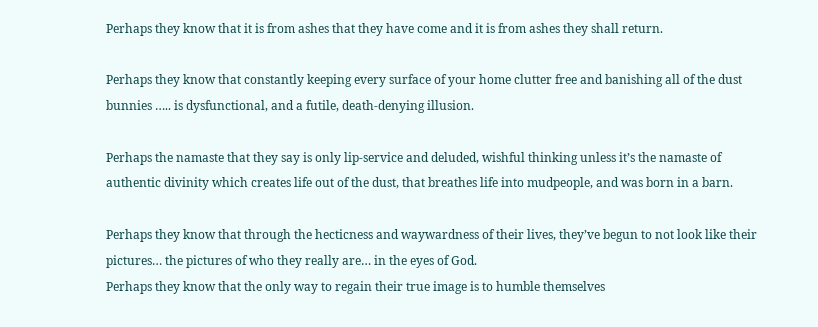Perhaps they know that it is from ashes that they have come and it is from ashes they shall return.

Perhaps they know that constantly keeping every surface of your home clutter free and banishing all of the dust bunnies ….. is dysfunctional, and a futile, death-denying illusion.

Perhaps the namaste that they say is only lip-service and deluded, wishful thinking unless it’s the namaste of authentic divinity which creates life out of the dust, that breathes life into mudpeople, and was born in a barn.

Perhaps they know that through the hecticness and waywardness of their lives, they’ve begun to not look like their pictures… the pictures of who they really are… in the eyes of God.
Perhaps they know that the only way to regain their true image is to humble themselves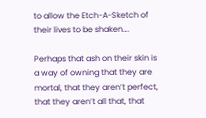to allow the Etch-A-Sketch of their lives to be shaken….

Perhaps that ash on their skin is a way of owning that they are mortal, that they aren’t perfect, that they aren’t all that, that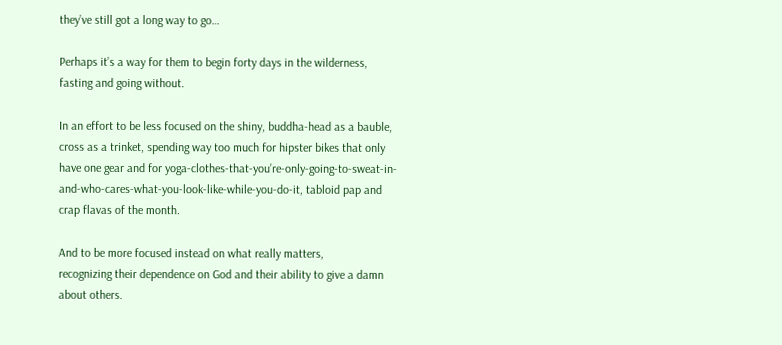they’ve still got a long way to go…

Perhaps it’s a way for them to begin forty days in the wilderness, fasting and going without.

In an effort to be less focused on the shiny, buddha-head as a bauble, cross as a trinket, spending way too much for hipster bikes that only have one gear and for yoga-clothes-that-you’re-only-going-to-sweat-in-and-who-cares-what-you-look-like-while-you-do-it, tabloid pap and crap flavas of the month.

And to be more focused instead on what really matters,
recognizing their dependence on God and their ability to give a damn about others.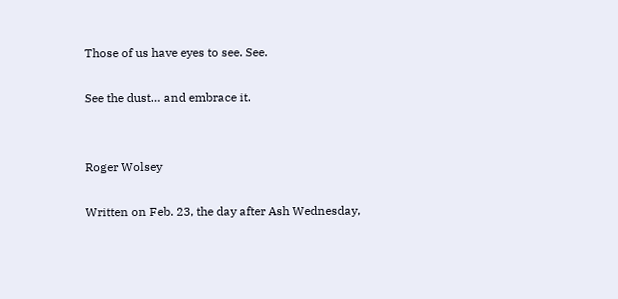Those of us have eyes to see. See.

See the dust… and embrace it.


Roger Wolsey

Written on Feb. 23, the day after Ash Wednesday,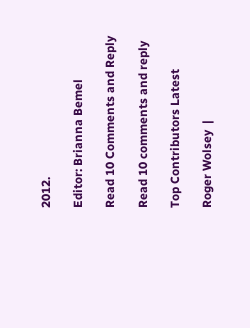2012.

Editor: Brianna Bemel

Read 10 Comments and Reply

Read 10 comments and reply

Top Contributors Latest

Roger Wolsey  |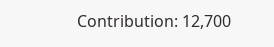Contribution: 12,700